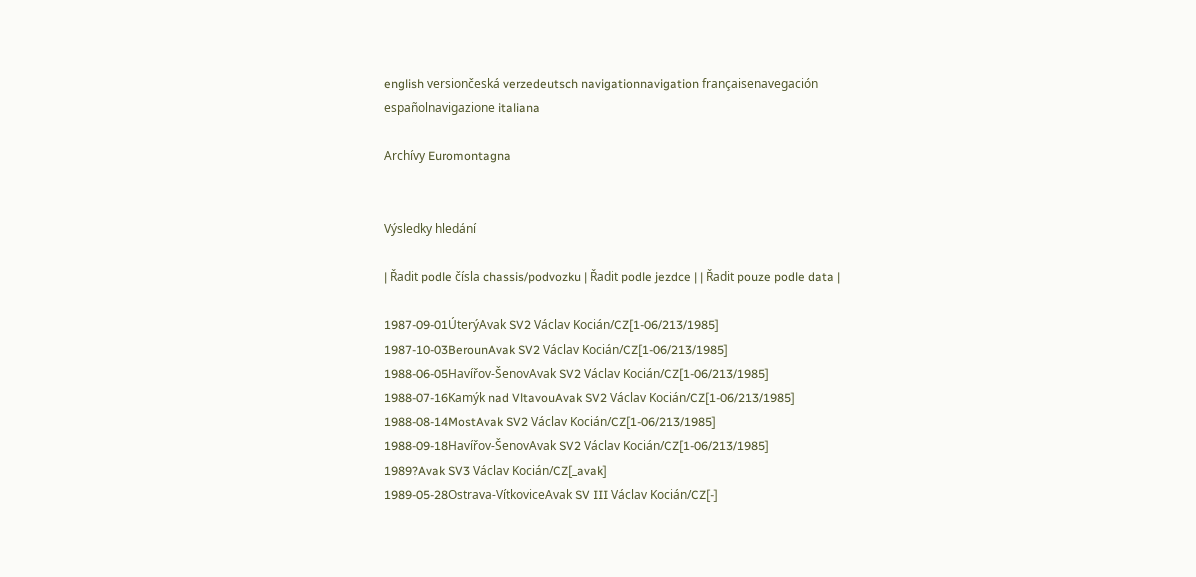english versiončeská verzedeutsch navigationnavigation françaisenavegación españolnavigazione italiana

Archívy Euromontagna


Výsledky hledání

| Řadit podle čísla chassis/podvozku | Řadit podle jezdce | | Řadit pouze podle data |

1987-09-01ÚterýAvak SV2 Václav Kocián/CZ[1-06/213/1985]
1987-10-03BerounAvak SV2 Václav Kocián/CZ[1-06/213/1985]
1988-06-05Havířov-ŠenovAvak SV2 Václav Kocián/CZ[1-06/213/1985]
1988-07-16Kamýk nad VltavouAvak SV2 Václav Kocián/CZ[1-06/213/1985]
1988-08-14MostAvak SV2 Václav Kocián/CZ[1-06/213/1985]
1988-09-18Havířov-ŠenovAvak SV2 Václav Kocián/CZ[1-06/213/1985]
1989?Avak SV3 Václav Kocián/CZ[_avak]
1989-05-28Ostrava-VítkoviceAvak SV III Václav Kocián/CZ[-]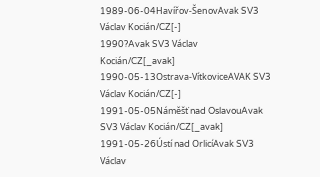1989-06-04Havířov-ŠenovAvak SV3 Václav Kocián/CZ[-]
1990?Avak SV3 Václav Kocián/CZ[_avak]
1990-05-13Ostrava-VítkoviceAVAK SV3 Václav Kocián/CZ[-]
1991-05-05Náměšť nad OslavouAvak SV3 Václav Kocián/CZ[_avak]
1991-05-26Ústí nad OrlicíAvak SV3 Václav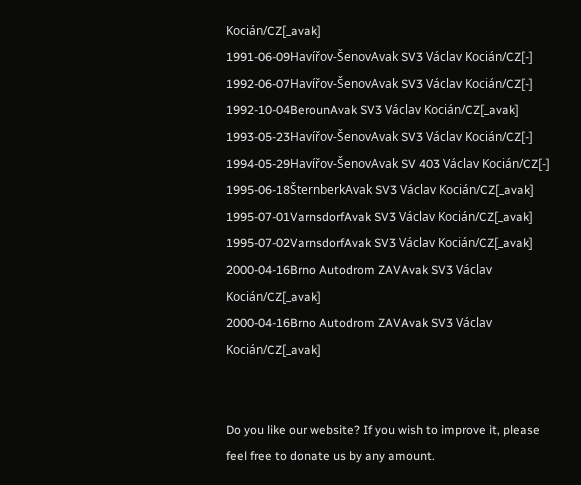Kocián/CZ[_avak]
1991-06-09Havířov-ŠenovAvak SV3 Václav Kocián/CZ[-]
1992-06-07Havířov-ŠenovAvak SV3 Václav Kocián/CZ[-]
1992-10-04BerounAvak SV3 Václav Kocián/CZ[_avak]
1993-05-23Havířov-ŠenovAvak SV3 Václav Kocián/CZ[-]
1994-05-29Havířov-ŠenovAvak SV 403 Václav Kocián/CZ[-]
1995-06-18ŠternberkAvak SV3 Václav Kocián/CZ[_avak]
1995-07-01VarnsdorfAvak SV3 Václav Kocián/CZ[_avak]
1995-07-02VarnsdorfAvak SV3 Václav Kocián/CZ[_avak]
2000-04-16Brno Autodrom ZAVAvak SV3 Václav Kocián/CZ[_avak]
2000-04-16Brno Autodrom ZAVAvak SV3 Václav Kocián/CZ[_avak]


Do you like our website? If you wish to improve it, please feel free to donate us by any amount.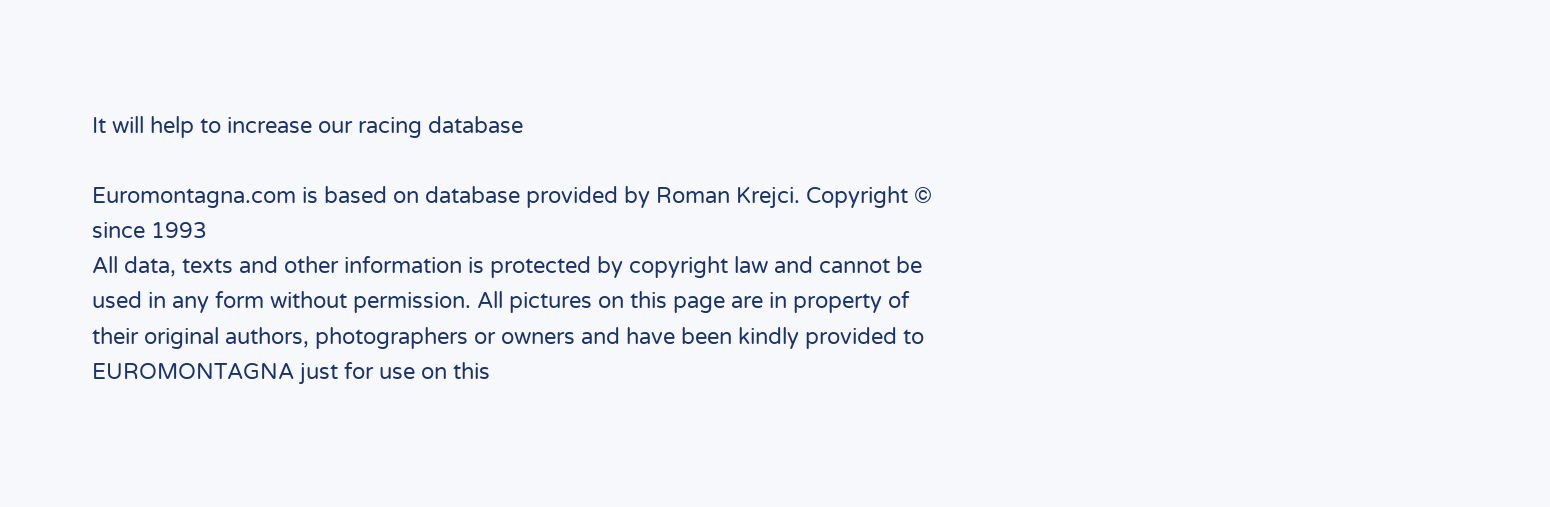It will help to increase our racing database

Euromontagna.com is based on database provided by Roman Krejci. Copyright © since 1993
All data, texts and other information is protected by copyright law and cannot be used in any form without permission. All pictures on this page are in property of their original authors, photographers or owners and have been kindly provided to EUROMONTAGNA just for use on this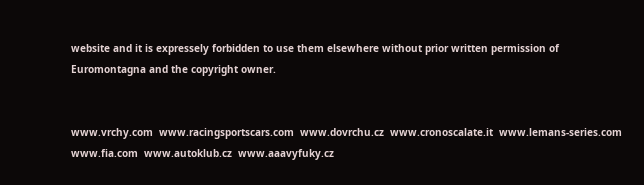website and it is expressely forbidden to use them elsewhere without prior written permission of Euromontagna and the copyright owner.


www.vrchy.com  www.racingsportscars.com  www.dovrchu.cz  www.cronoscalate.it  www.lemans-series.com  www.fia.com  www.autoklub.cz  www.aaavyfuky.cz